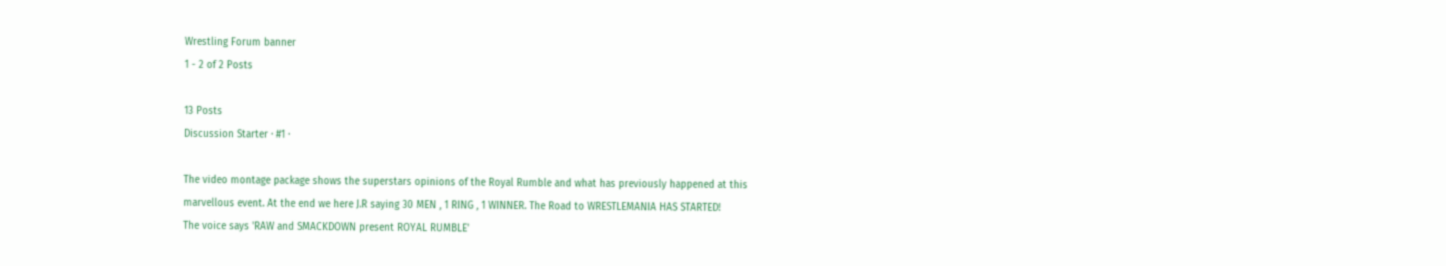Wrestling Forum banner
1 - 2 of 2 Posts

13 Posts
Discussion Starter · #1 ·

The video montage package shows the superstars opinions of the Royal Rumble and what has previously happened at this marvellous event. At the end we here J.R saying 30 MEN , 1 RING , 1 WINNER. The Road to WRESTLEMANIA HAS STARTED!
The voice says 'RAW and SMACKDOWN present ROYAL RUMBLE'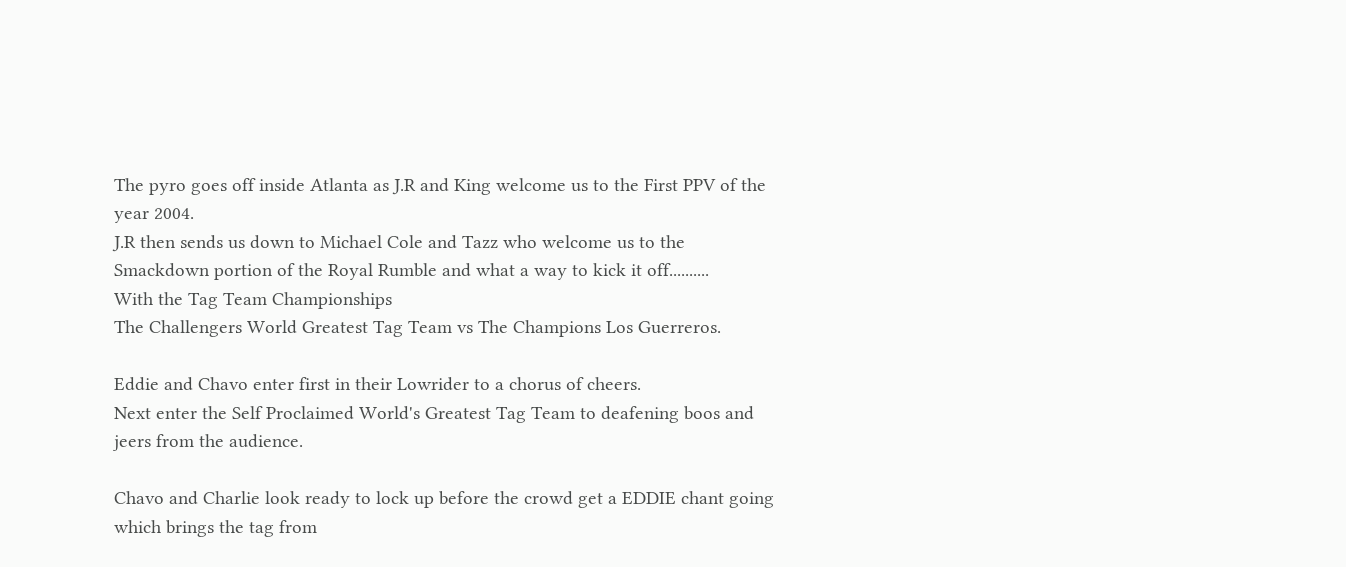The pyro goes off inside Atlanta as J.R and King welcome us to the First PPV of the year 2004.
J.R then sends us down to Michael Cole and Tazz who welcome us to the Smackdown portion of the Royal Rumble and what a way to kick it off..........
With the Tag Team Championships
The Challengers World Greatest Tag Team vs The Champions Los Guerreros.

Eddie and Chavo enter first in their Lowrider to a chorus of cheers.
Next enter the Self Proclaimed World's Greatest Tag Team to deafening boos and jeers from the audience.

Chavo and Charlie look ready to lock up before the crowd get a EDDIE chant going which brings the tag from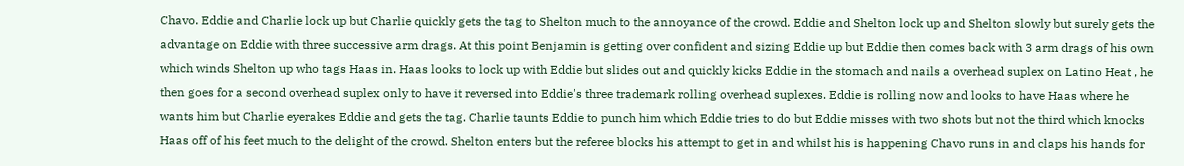Chavo. Eddie and Charlie lock up but Charlie quickly gets the tag to Shelton much to the annoyance of the crowd. Eddie and Shelton lock up and Shelton slowly but surely gets the advantage on Eddie with three successive arm drags. At this point Benjamin is getting over confident and sizing Eddie up but Eddie then comes back with 3 arm drags of his own which winds Shelton up who tags Haas in. Haas looks to lock up with Eddie but slides out and quickly kicks Eddie in the stomach and nails a overhead suplex on Latino Heat , he then goes for a second overhead suplex only to have it reversed into Eddie's three trademark rolling overhead suplexes. Eddie is rolling now and looks to have Haas where he wants him but Charlie eyerakes Eddie and gets the tag. Charlie taunts Eddie to punch him which Eddie tries to do but Eddie misses with two shots but not the third which knocks Haas off of his feet much to the delight of the crowd. Shelton enters but the referee blocks his attempt to get in and whilst his is happening Chavo runs in and claps his hands for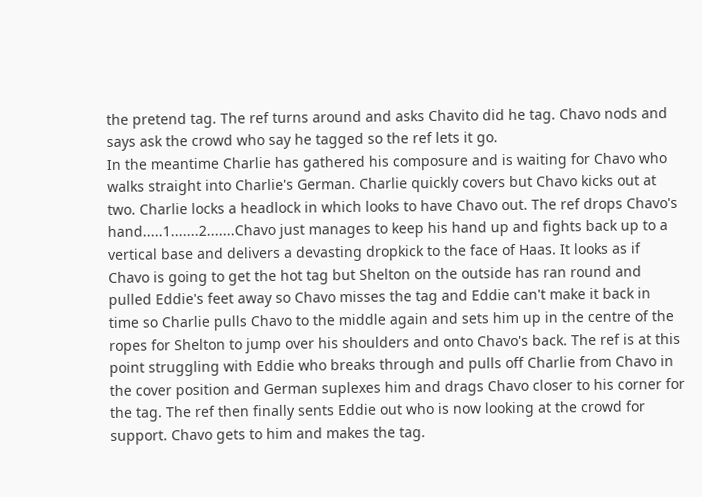the pretend tag. The ref turns around and asks Chavito did he tag. Chavo nods and says ask the crowd who say he tagged so the ref lets it go.
In the meantime Charlie has gathered his composure and is waiting for Chavo who walks straight into Charlie's German. Charlie quickly covers but Chavo kicks out at two. Charlie locks a headlock in which looks to have Chavo out. The ref drops Chavo's hand.....1.......2.......Chavo just manages to keep his hand up and fights back up to a vertical base and delivers a devasting dropkick to the face of Haas. It looks as if Chavo is going to get the hot tag but Shelton on the outside has ran round and pulled Eddie's feet away so Chavo misses the tag and Eddie can't make it back in time so Charlie pulls Chavo to the middle again and sets him up in the centre of the ropes for Shelton to jump over his shoulders and onto Chavo's back. The ref is at this point struggling with Eddie who breaks through and pulls off Charlie from Chavo in the cover position and German suplexes him and drags Chavo closer to his corner for the tag. The ref then finally sents Eddie out who is now looking at the crowd for support. Chavo gets to him and makes the tag.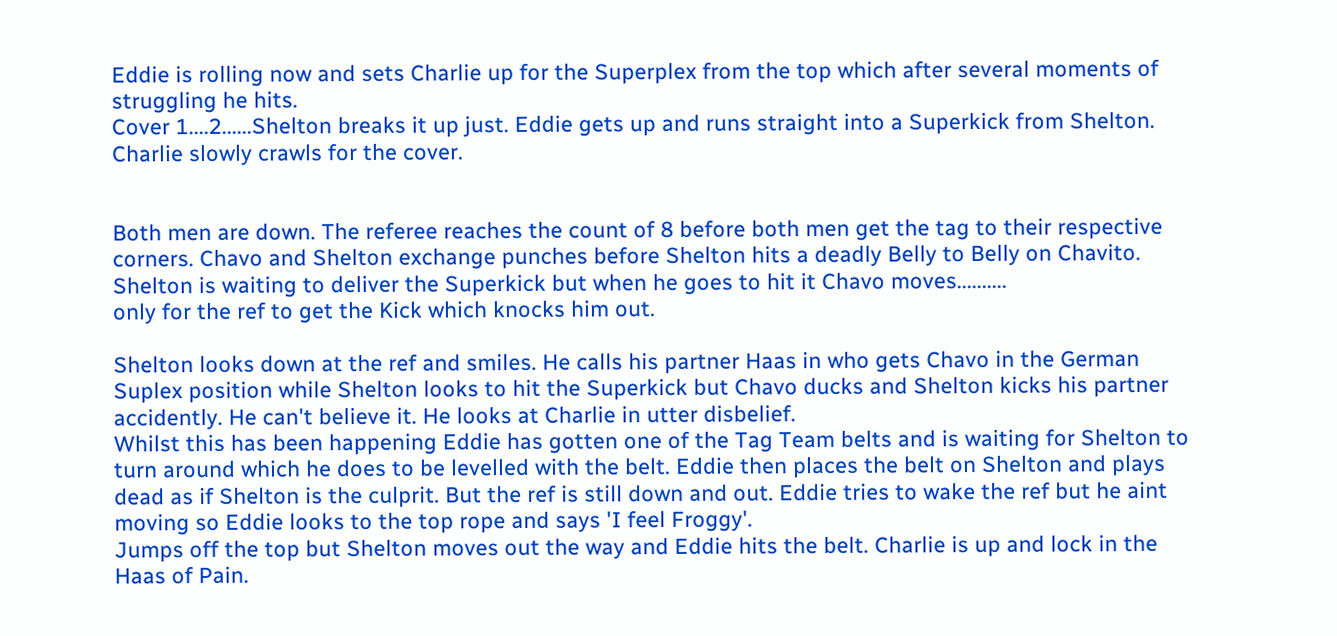Eddie is rolling now and sets Charlie up for the Superplex from the top which after several moments of struggling he hits.
Cover 1....2......Shelton breaks it up just. Eddie gets up and runs straight into a Superkick from Shelton.
Charlie slowly crawls for the cover.


Both men are down. The referee reaches the count of 8 before both men get the tag to their respective corners. Chavo and Shelton exchange punches before Shelton hits a deadly Belly to Belly on Chavito. Shelton is waiting to deliver the Superkick but when he goes to hit it Chavo moves..........
only for the ref to get the Kick which knocks him out.

Shelton looks down at the ref and smiles. He calls his partner Haas in who gets Chavo in the German Suplex position while Shelton looks to hit the Superkick but Chavo ducks and Shelton kicks his partner accidently. He can't believe it. He looks at Charlie in utter disbelief.
Whilst this has been happening Eddie has gotten one of the Tag Team belts and is waiting for Shelton to turn around which he does to be levelled with the belt. Eddie then places the belt on Shelton and plays dead as if Shelton is the culprit. But the ref is still down and out. Eddie tries to wake the ref but he aint moving so Eddie looks to the top rope and says 'I feel Froggy'.
Jumps off the top but Shelton moves out the way and Eddie hits the belt. Charlie is up and lock in the Haas of Pain.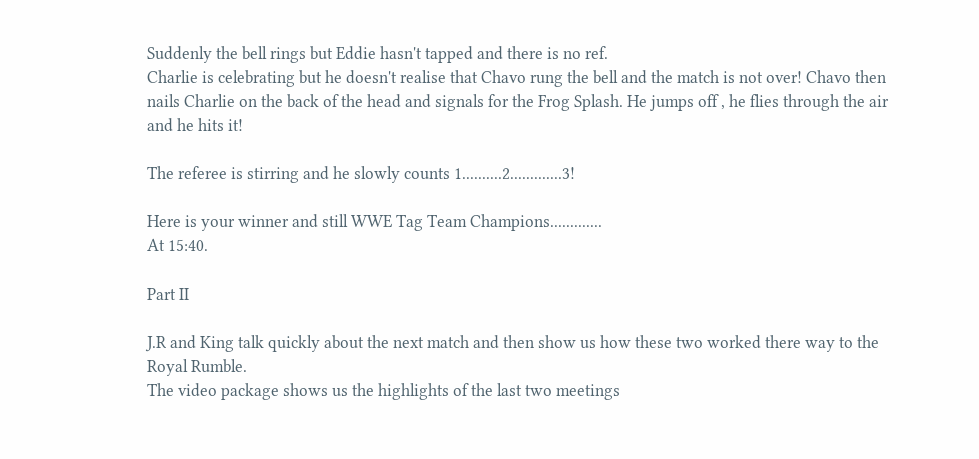Suddenly the bell rings but Eddie hasn't tapped and there is no ref.
Charlie is celebrating but he doesn't realise that Chavo rung the bell and the match is not over! Chavo then nails Charlie on the back of the head and signals for the Frog Splash. He jumps off , he flies through the air and he hits it!

The referee is stirring and he slowly counts 1..........2.............3!

Here is your winner and still WWE Tag Team Champions.............
At 15:40.

Part II

J.R and King talk quickly about the next match and then show us how these two worked there way to the Royal Rumble.
The video package shows us the highlights of the last two meetings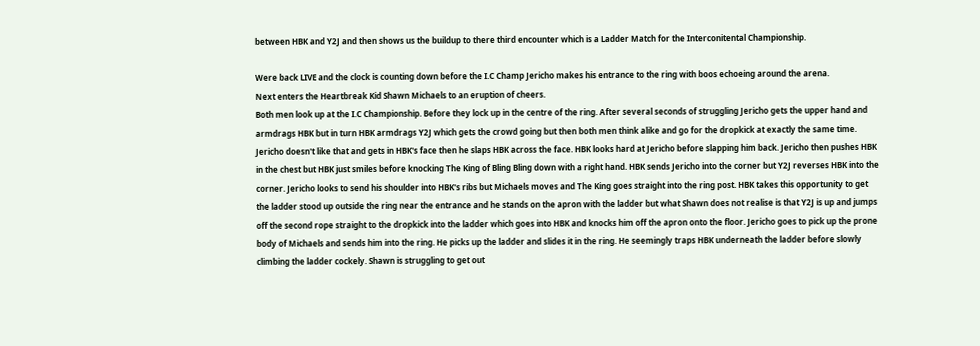between HBK and Y2J and then shows us the buildup to there third encounter which is a Ladder Match for the Interconitental Championship.

Were back LIVE and the clock is counting down before the I.C Champ Jericho makes his entrance to the ring with boos echoeing around the arena.
Next enters the Heartbreak Kid Shawn Michaels to an eruption of cheers.
Both men look up at the I.C Championship. Before they lock up in the centre of the ring. After several seconds of struggling Jericho gets the upper hand and armdrags HBK but in turn HBK armdrags Y2J which gets the crowd going but then both men think alike and go for the dropkick at exactly the same time.
Jericho doesn't like that and gets in HBK's face then he slaps HBK across the face. HBK looks hard at Jericho before slapping him back. Jericho then pushes HBK in the chest but HBK just smiles before knocking The King of Bling Bling down with a right hand. HBK sends Jericho into the corner but Y2J reverses HBK into the corner. Jericho looks to send his shoulder into HBK's ribs but Michaels moves and The King goes straight into the ring post. HBK takes this opportunity to get the ladder stood up outside the ring near the entrance and he stands on the apron with the ladder but what Shawn does not realise is that Y2J is up and jumps off the second rope straight to the dropkick into the ladder which goes into HBK and knocks him off the apron onto the floor. Jericho goes to pick up the prone body of Michaels and sends him into the ring. He picks up the ladder and slides it in the ring. He seemingly traps HBK underneath the ladder before slowly climbing the ladder cockely. Shawn is struggling to get out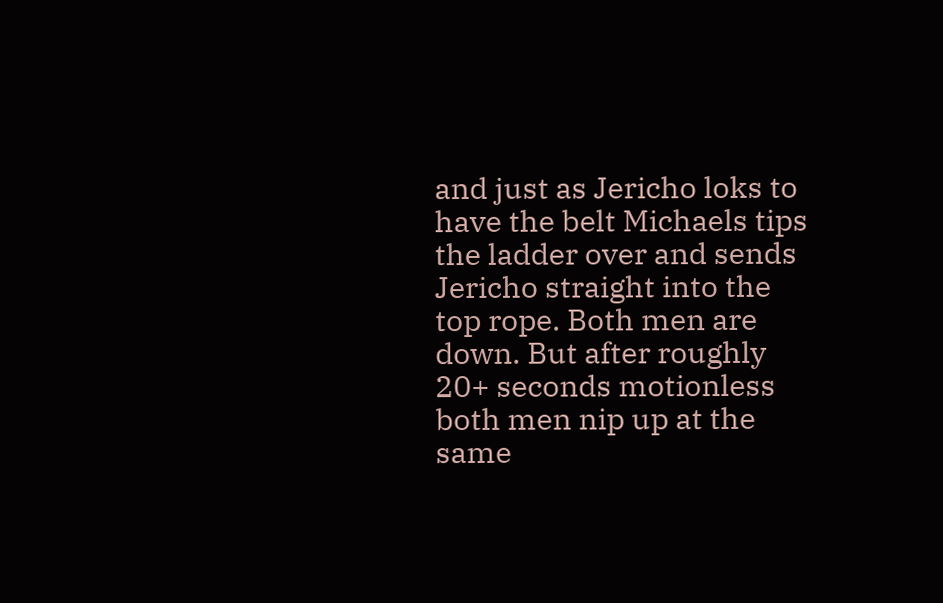and just as Jericho loks to have the belt Michaels tips the ladder over and sends Jericho straight into the top rope. Both men are down. But after roughly 20+ seconds motionless both men nip up at the same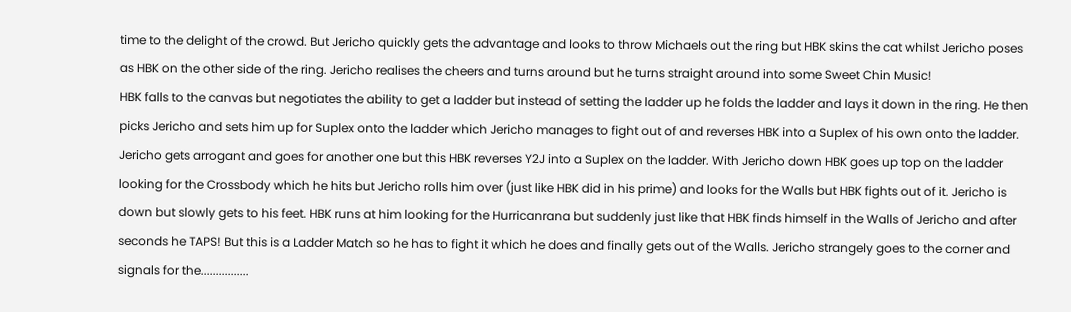time to the delight of the crowd. But Jericho quickly gets the advantage and looks to throw Michaels out the ring but HBK skins the cat whilst Jericho poses as HBK on the other side of the ring. Jericho realises the cheers and turns around but he turns straight around into some Sweet Chin Music!
HBK falls to the canvas but negotiates the ability to get a ladder but instead of setting the ladder up he folds the ladder and lays it down in the ring. He then picks Jericho and sets him up for Suplex onto the ladder which Jericho manages to fight out of and reverses HBK into a Suplex of his own onto the ladder. Jericho gets arrogant and goes for another one but this HBK reverses Y2J into a Suplex on the ladder. With Jericho down HBK goes up top on the ladder looking for the Crossbody which he hits but Jericho rolls him over (just like HBK did in his prime) and looks for the Walls but HBK fights out of it. Jericho is down but slowly gets to his feet. HBK runs at him looking for the Hurricanrana but suddenly just like that HBK finds himself in the Walls of Jericho and after seconds he TAPS! But this is a Ladder Match so he has to fight it which he does and finally gets out of the Walls. Jericho strangely goes to the corner and signals for the................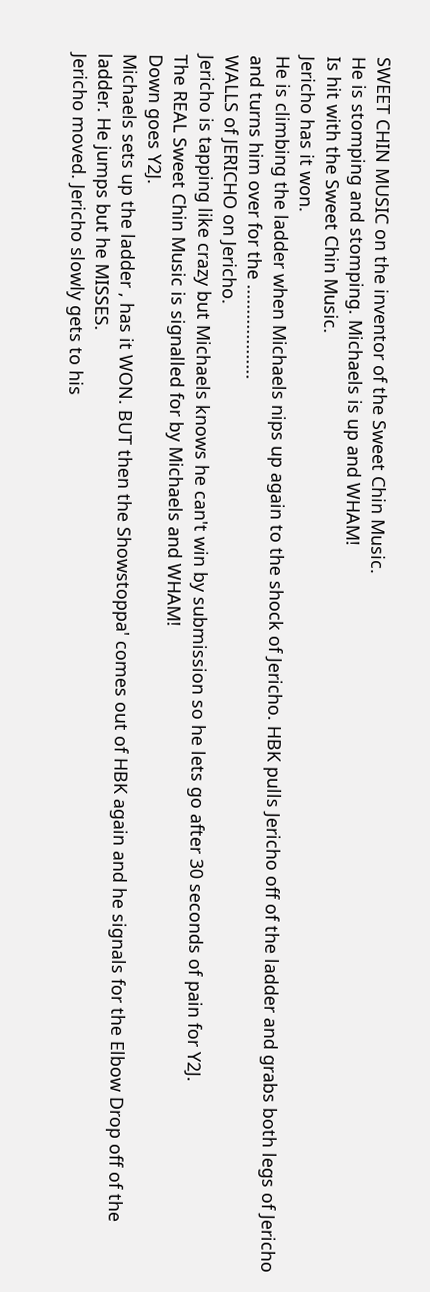SWEET CHIN MUSIC on the inventor of the Sweet Chin Music.
He is stomping and stomping. Michaels is up and WHAM!
Is hit with the Sweet Chin Music.
Jericho has it won.
He is climbing the ladder when Michaels nips up again to the shock of Jericho. HBK pulls Jericho off of the ladder and grabs both legs of Jericho and turns him over for the ...................
WALLS of JERICHO on Jericho.
Jericho is tapping like crazy but Michaels knows he can't win by submission so he lets go after 30 seconds of pain for Y2J.
The REAL Sweet Chin Music is signalled for by Michaels and WHAM!
Down goes Y2J.
Michaels sets up the ladder , has it WON. BUT then the Showstoppa' comes out of HBK again and he signals for the Elbow Drop off of the ladder. He jumps but he MISSES.
Jericho moved. Jericho slowly gets to his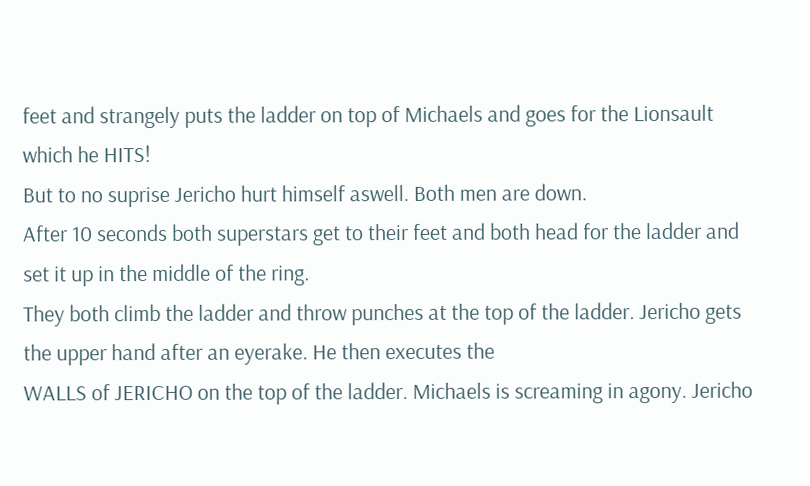feet and strangely puts the ladder on top of Michaels and goes for the Lionsault which he HITS!
But to no suprise Jericho hurt himself aswell. Both men are down.
After 10 seconds both superstars get to their feet and both head for the ladder and set it up in the middle of the ring.
They both climb the ladder and throw punches at the top of the ladder. Jericho gets the upper hand after an eyerake. He then executes the
WALLS of JERICHO on the top of the ladder. Michaels is screaming in agony. Jericho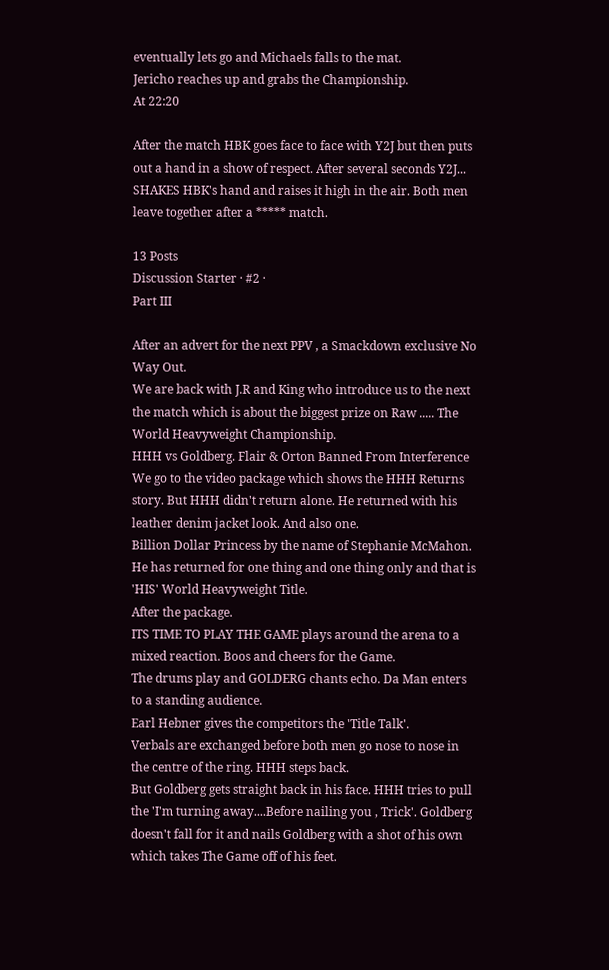eventually lets go and Michaels falls to the mat.
Jericho reaches up and grabs the Championship.
At 22:20

After the match HBK goes face to face with Y2J but then puts out a hand in a show of respect. After several seconds Y2J...
SHAKES HBK's hand and raises it high in the air. Both men leave together after a ***** match.

13 Posts
Discussion Starter · #2 ·
Part III

After an advert for the next PPV , a Smackdown exclusive No Way Out.
We are back with J.R and King who introduce us to the next the match which is about the biggest prize on Raw ..... The World Heavyweight Championship.
HHH vs Goldberg. Flair & Orton Banned From Interference
We go to the video package which shows the HHH Returns story. But HHH didn't return alone. He returned with his leather denim jacket look. And also one.
Billion Dollar Princess by the name of Stephanie McMahon.
He has returned for one thing and one thing only and that is 'HIS' World Heavyweight Title.
After the package.
ITS TIME TO PLAY THE GAME plays around the arena to a mixed reaction. Boos and cheers for the Game.
The drums play and GOLDERG chants echo. Da Man enters to a standing audience.
Earl Hebner gives the competitors the 'Title Talk'.
Verbals are exchanged before both men go nose to nose in the centre of the ring. HHH steps back.
But Goldberg gets straight back in his face. HHH tries to pull the 'I'm turning away....Before nailing you , Trick'. Goldberg doesn't fall for it and nails Goldberg with a shot of his own which takes The Game off of his feet.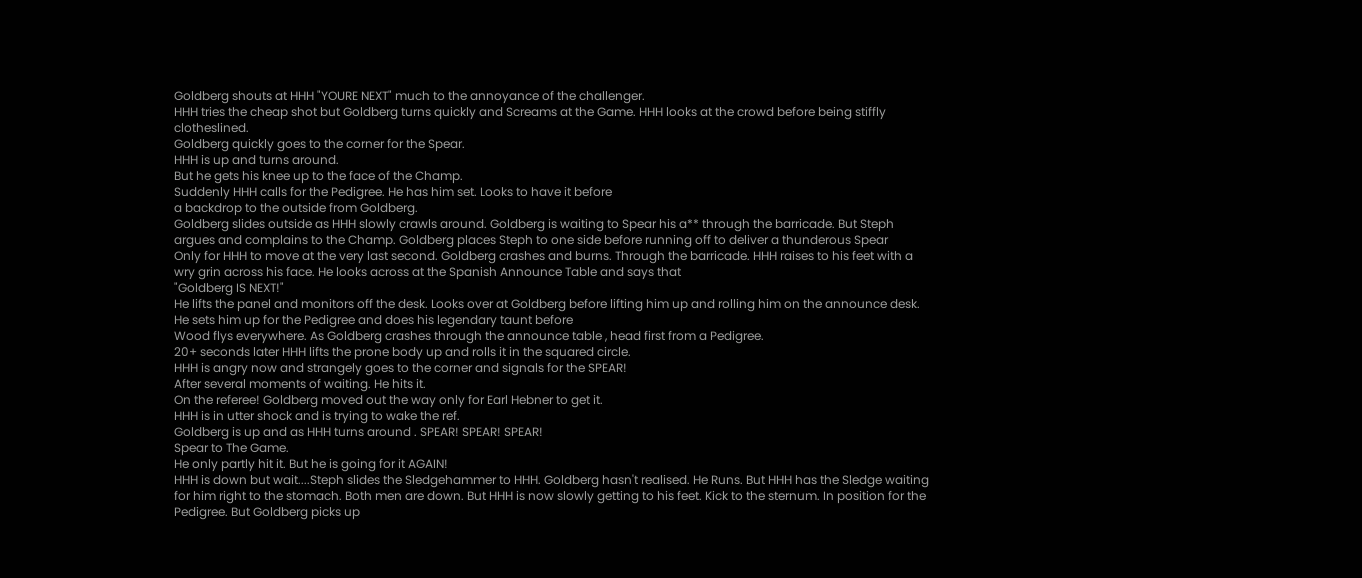Goldberg shouts at HHH "YOURE NEXT" much to the annoyance of the challenger.
HHH tries the cheap shot but Goldberg turns quickly and Screams at the Game. HHH looks at the crowd before being stiffly clotheslined.
Goldberg quickly goes to the corner for the Spear.
HHH is up and turns around.
But he gets his knee up to the face of the Champ.
Suddenly HHH calls for the Pedigree. He has him set. Looks to have it before
a backdrop to the outside from Goldberg.
Goldberg slides outside as HHH slowly crawls around. Goldberg is waiting to Spear his a** through the barricade. But Steph argues and complains to the Champ. Goldberg places Steph to one side before running off to deliver a thunderous Spear
Only for HHH to move at the very last second. Goldberg crashes and burns. Through the barricade. HHH raises to his feet with a wry grin across his face. He looks across at the Spanish Announce Table and says that
"Goldberg IS NEXT!"
He lifts the panel and monitors off the desk. Looks over at Goldberg before lifting him up and rolling him on the announce desk. He sets him up for the Pedigree and does his legendary taunt before
Wood flys everywhere. As Goldberg crashes through the announce table , head first from a Pedigree.
20+ seconds later HHH lifts the prone body up and rolls it in the squared circle.
HHH is angry now and strangely goes to the corner and signals for the SPEAR!
After several moments of waiting. He hits it.
On the referee! Goldberg moved out the way only for Earl Hebner to get it.
HHH is in utter shock and is trying to wake the ref.
Goldberg is up and as HHH turns around . SPEAR! SPEAR! SPEAR!
Spear to The Game.
He only partly hit it. But he is going for it AGAIN!
HHH is down but wait....Steph slides the Sledgehammer to HHH. Goldberg hasn't realised. He Runs. But HHH has the Sledge waiting for him right to the stomach. Both men are down. But HHH is now slowly getting to his feet. Kick to the sternum. In position for the Pedigree. But Goldberg picks up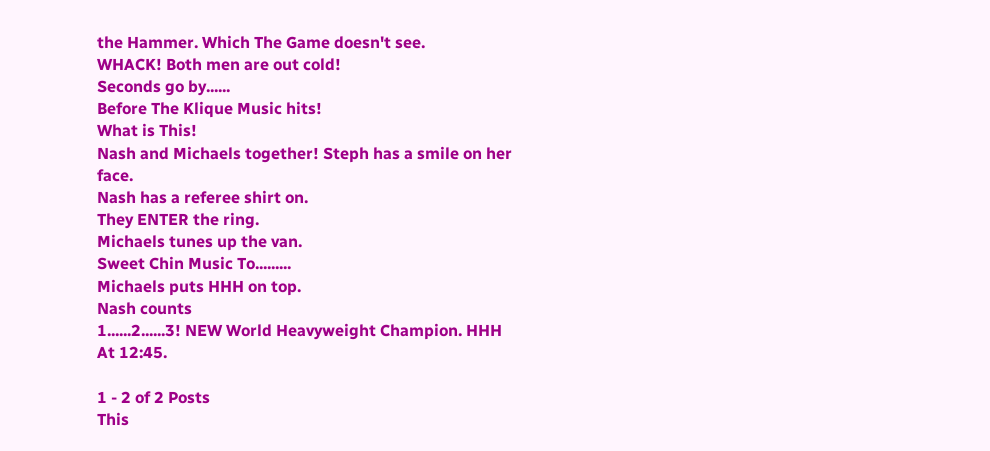the Hammer. Which The Game doesn't see.
WHACK! Both men are out cold!
Seconds go by......
Before The Klique Music hits!
What is This!
Nash and Michaels together! Steph has a smile on her face.
Nash has a referee shirt on.
They ENTER the ring.
Michaels tunes up the van.
Sweet Chin Music To.........
Michaels puts HHH on top.
Nash counts
1......2......3! NEW World Heavyweight Champion. HHH
At 12:45.

1 - 2 of 2 Posts
This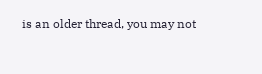is an older thread, you may not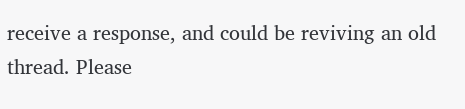receive a response, and could be reviving an old thread. Please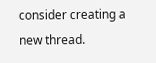consider creating a new thread.